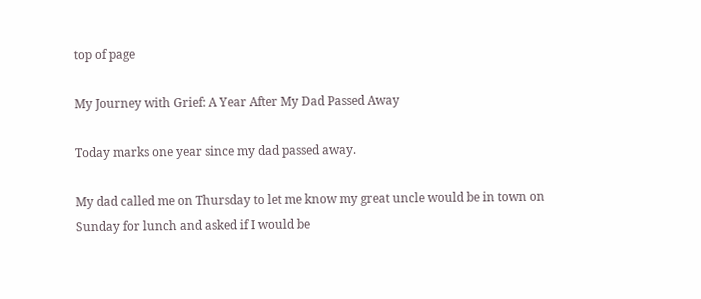top of page

My Journey with Grief: A Year After My Dad Passed Away

Today marks one year since my dad passed away.

My dad called me on Thursday to let me know my great uncle would be in town on Sunday for lunch and asked if I would be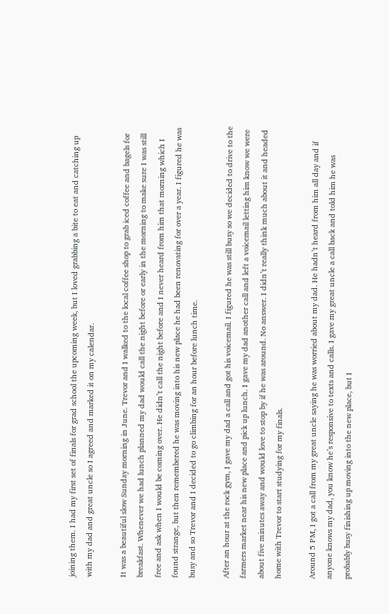joining them. I had my first set of finals for grad school the upcoming week, but I loved grabbing a bite to eat and catching up with my dad and great uncle so I agreed and marked it on my calendar.

It was a beautiful slow Sunday morning in June. Trevor and I walked to the local coffee shop to grab iced coffee and bagels for breakfast. Whenever we had lunch planned my dad would call the night before or early in the morning to make sure I was still free and ask when I would be coming over. He didn’t call the night before and I never heard from him that morning which I found strange, but then remembered he was moving into his new place he had been renovating for over a year. I figured he was busy and so Trevor and I decided to go climbing for an hour before lunch time.

After an hour at the rock gym, I gave my dad a call and got his voicemail. I figured he was still busy so we decided to drive to the farmers market near his new place and pick up lunch. I gave my dad another call and left a voicemail letting him know we were about five minutes away and would love to stop by if he was around. No answer. I didn’t really think much about it and headed home with Trevor to start studying for my finals.

Around 5 PM, I got a call from my great uncle saying he was worried about my dad. He hadn’t heard from him all day and if anyone knows my dad, you know he’s responsive to texts and calls. I gave my great uncle a call back and told him he was probably busy finishing up moving into the new place, but I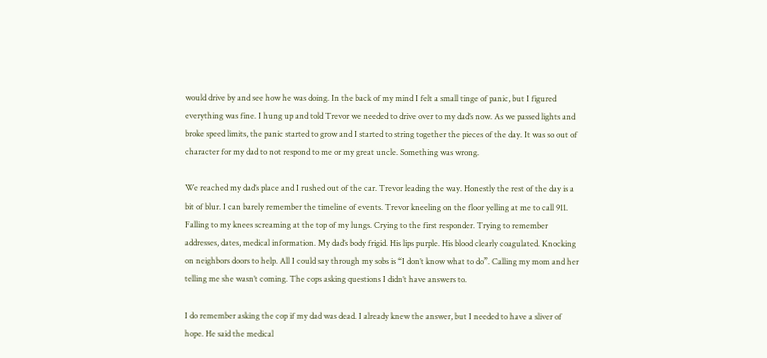would drive by and see how he was doing. In the back of my mind I felt a small tinge of panic, but I figured everything was fine. I hung up and told Trevor we needed to drive over to my dad’s now. As we passed lights and broke speed limits, the panic started to grow and I started to string together the pieces of the day. It was so out of character for my dad to not respond to me or my great uncle. Something was wrong.

We reached my dad’s place and I rushed out of the car. Trevor leading the way. Honestly the rest of the day is a bit of blur. I can barely remember the timeline of events. Trevor kneeling on the floor yelling at me to call 911. Falling to my knees screaming at the top of my lungs. Crying to the first responder. Trying to remember addresses, dates, medical information. My dad’s body frigid. His lips purple. His blood clearly coagulated. Knocking on neighbors doors to help. All I could say through my sobs is “I don’t know what to do”. Calling my mom and her telling me she wasn’t coming. The cops asking questions I didn’t have answers to.

I do remember asking the cop if my dad was dead. I already knew the answer, but I needed to have a sliver of hope. He said the medical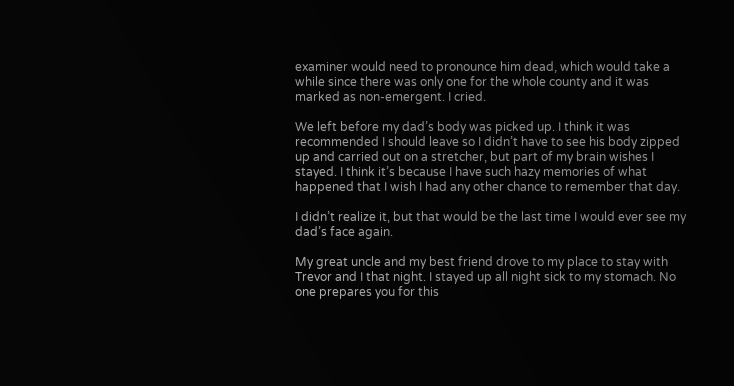examiner would need to pronounce him dead, which would take a while since there was only one for the whole county and it was marked as non-emergent. I cried.

We left before my dad’s body was picked up. I think it was recommended I should leave so I didn’t have to see his body zipped up and carried out on a stretcher, but part of my brain wishes I stayed. I think it’s because I have such hazy memories of what happened that I wish I had any other chance to remember that day.

I didn’t realize it, but that would be the last time I would ever see my dad’s face again.

My great uncle and my best friend drove to my place to stay with Trevor and I that night. I stayed up all night sick to my stomach. No one prepares you for this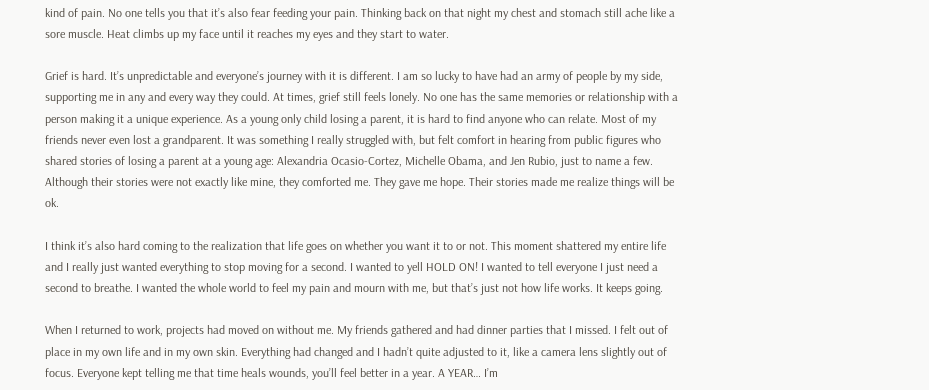kind of pain. No one tells you that it’s also fear feeding your pain. Thinking back on that night my chest and stomach still ache like a sore muscle. Heat climbs up my face until it reaches my eyes and they start to water.

Grief is hard. It’s unpredictable and everyone’s journey with it is different. I am so lucky to have had an army of people by my side, supporting me in any and every way they could. At times, grief still feels lonely. No one has the same memories or relationship with a person making it a unique experience. As a young only child losing a parent, it is hard to find anyone who can relate. Most of my friends never even lost a grandparent. It was something I really struggled with, but felt comfort in hearing from public figures who shared stories of losing a parent at a young age: Alexandria Ocasio-Cortez, Michelle Obama, and Jen Rubio, just to name a few. Although their stories were not exactly like mine, they comforted me. They gave me hope. Their stories made me realize things will be ok.

I think it’s also hard coming to the realization that life goes on whether you want it to or not. This moment shattered my entire life and I really just wanted everything to stop moving for a second. I wanted to yell HOLD ON! I wanted to tell everyone I just need a second to breathe. I wanted the whole world to feel my pain and mourn with me, but that’s just not how life works. It keeps going.

When I returned to work, projects had moved on without me. My friends gathered and had dinner parties that I missed. I felt out of place in my own life and in my own skin. Everything had changed and I hadn’t quite adjusted to it, like a camera lens slightly out of focus. Everyone kept telling me that time heals wounds, you’ll feel better in a year. A YEAR… I’m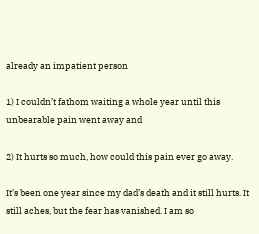already an impatient person

1) I couldn’t fathom waiting a whole year until this unbearable pain went away and

2) It hurts so much, how could this pain ever go away.

It’s been one year since my dad’s death and it still hurts. It still aches, but the fear has vanished. I am so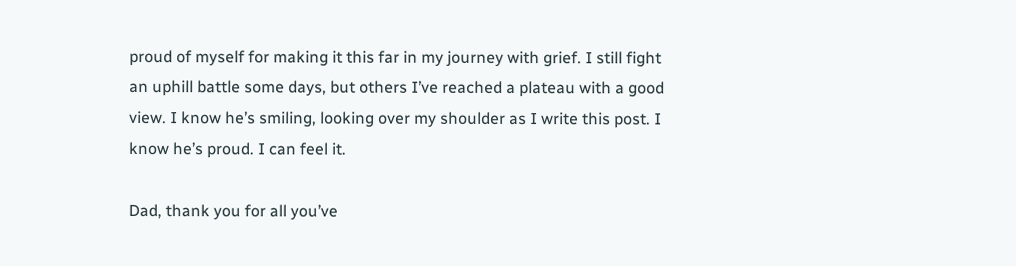proud of myself for making it this far in my journey with grief. I still fight an uphill battle some days, but others I’ve reached a plateau with a good view. I know he’s smiling, looking over my shoulder as I write this post. I know he’s proud. I can feel it.

Dad, thank you for all you’ve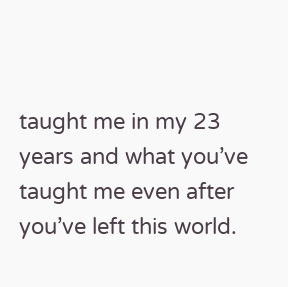taught me in my 23 years and what you’ve taught me even after you’ve left this world.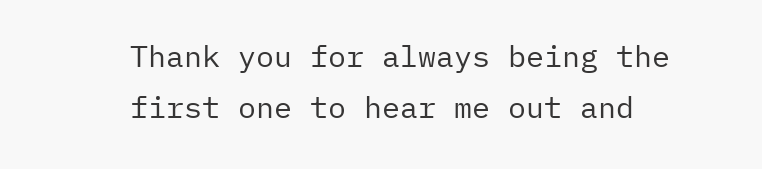Thank you for always being the first one to hear me out and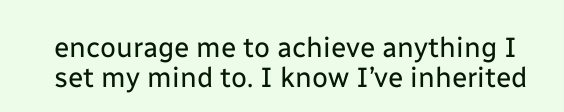encourage me to achieve anything I set my mind to. I know I’ve inherited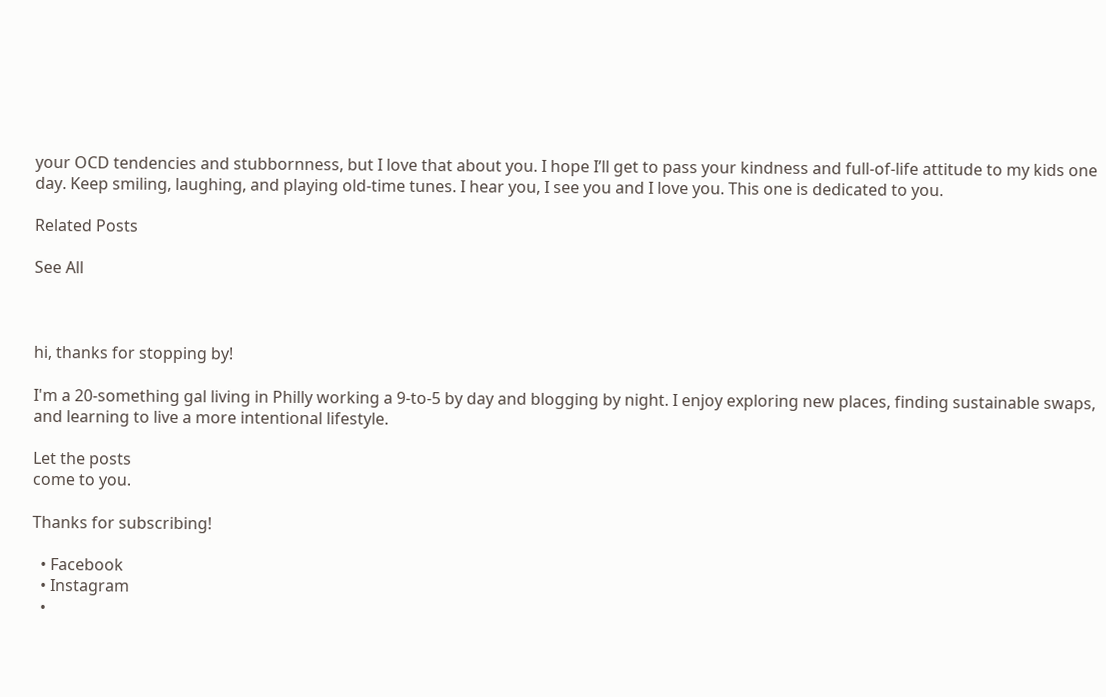your OCD tendencies and stubbornness, but I love that about you. I hope I’ll get to pass your kindness and full-of-life attitude to my kids one day. Keep smiling, laughing, and playing old-time tunes. I hear you, I see you and I love you. This one is dedicated to you.

Related Posts

See All



hi, thanks for stopping by!

I'm a 20-something gal living in Philly working a 9-to-5 by day and blogging by night. I enjoy exploring new places, finding sustainable swaps, and learning to live a more intentional lifestyle.

Let the posts
come to you.

Thanks for subscribing!

  • Facebook
  • Instagram
  •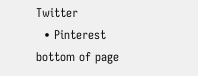Twitter
  • Pinterest
bottom of page